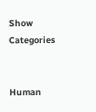Show Categories


Human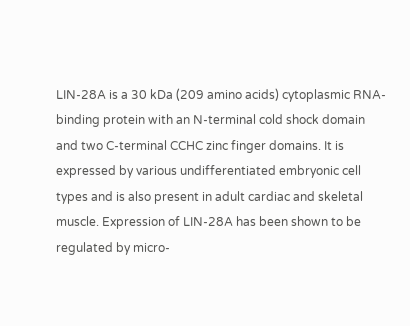LIN-28A is a 30 kDa (209 amino acids) cytoplasmic RNA-binding protein with an N-terminal cold shock domain and two C-terminal CCHC zinc finger domains. It is expressed by various undifferentiated embryonic cell types and is also present in adult cardiac and skeletal muscle. Expression of LIN-28A has been shown to be regulated by micro-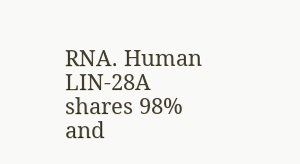RNA. Human LIN-28A shares 98% and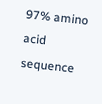97% amino acid sequence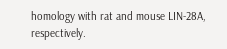homology with rat and mouse LIN-28A, respectively.